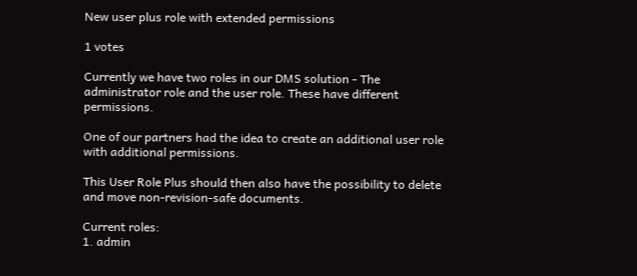New user plus role with extended permissions

1 votes

Currently we have two roles in our DMS solution - The administrator role and the user role. These have different permissions.

One of our partners had the idea to create an additional user role with additional permissions.

This User Role Plus should then also have the possibility to delete and move non-revision-safe documents.

Current roles:
1. admin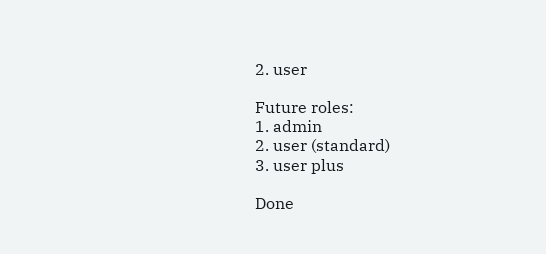2. user

Future roles:
1. admin
2. user (standard)
3. user plus

Done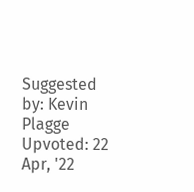Suggested by: Kevin Plagge Upvoted: 22 Apr, '22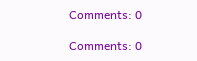Comments: 0

Comments: 0